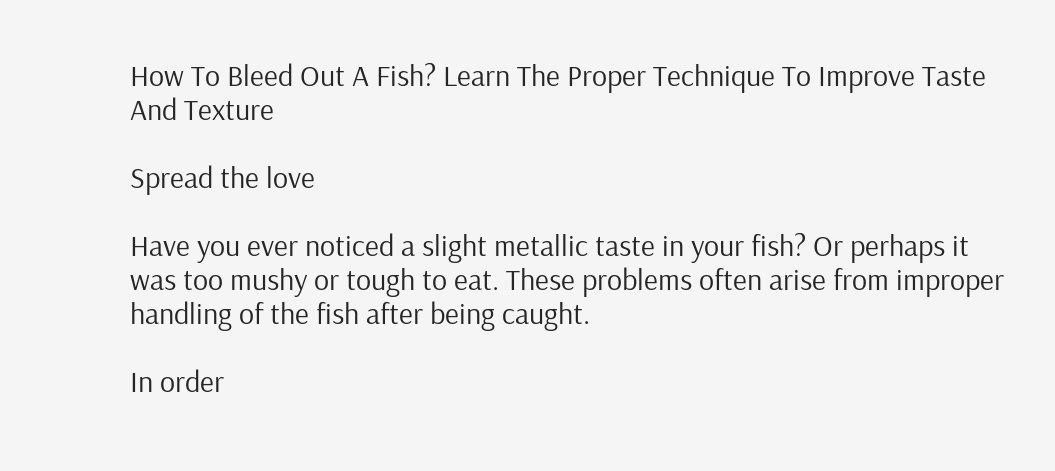How To Bleed Out A Fish? Learn The Proper Technique To Improve Taste And Texture

Spread the love

Have you ever noticed a slight metallic taste in your fish? Or perhaps it was too mushy or tough to eat. These problems often arise from improper handling of the fish after being caught.

In order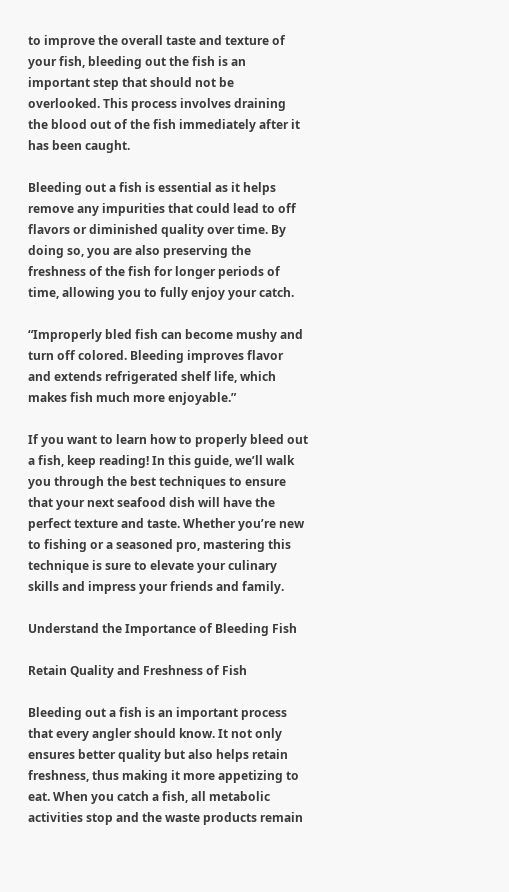to improve the overall taste and texture of your fish, bleeding out the fish is an important step that should not be overlooked. This process involves draining the blood out of the fish immediately after it has been caught.

Bleeding out a fish is essential as it helps remove any impurities that could lead to off flavors or diminished quality over time. By doing so, you are also preserving the freshness of the fish for longer periods of time, allowing you to fully enjoy your catch.

“Improperly bled fish can become mushy and turn off colored. Bleeding improves flavor and extends refrigerated shelf life, which makes fish much more enjoyable.”

If you want to learn how to properly bleed out a fish, keep reading! In this guide, we’ll walk you through the best techniques to ensure that your next seafood dish will have the perfect texture and taste. Whether you’re new to fishing or a seasoned pro, mastering this technique is sure to elevate your culinary skills and impress your friends and family.

Understand the Importance of Bleeding Fish

Retain Quality and Freshness of Fish

Bleeding out a fish is an important process that every angler should know. It not only ensures better quality but also helps retain freshness, thus making it more appetizing to eat. When you catch a fish, all metabolic activities stop and the waste products remain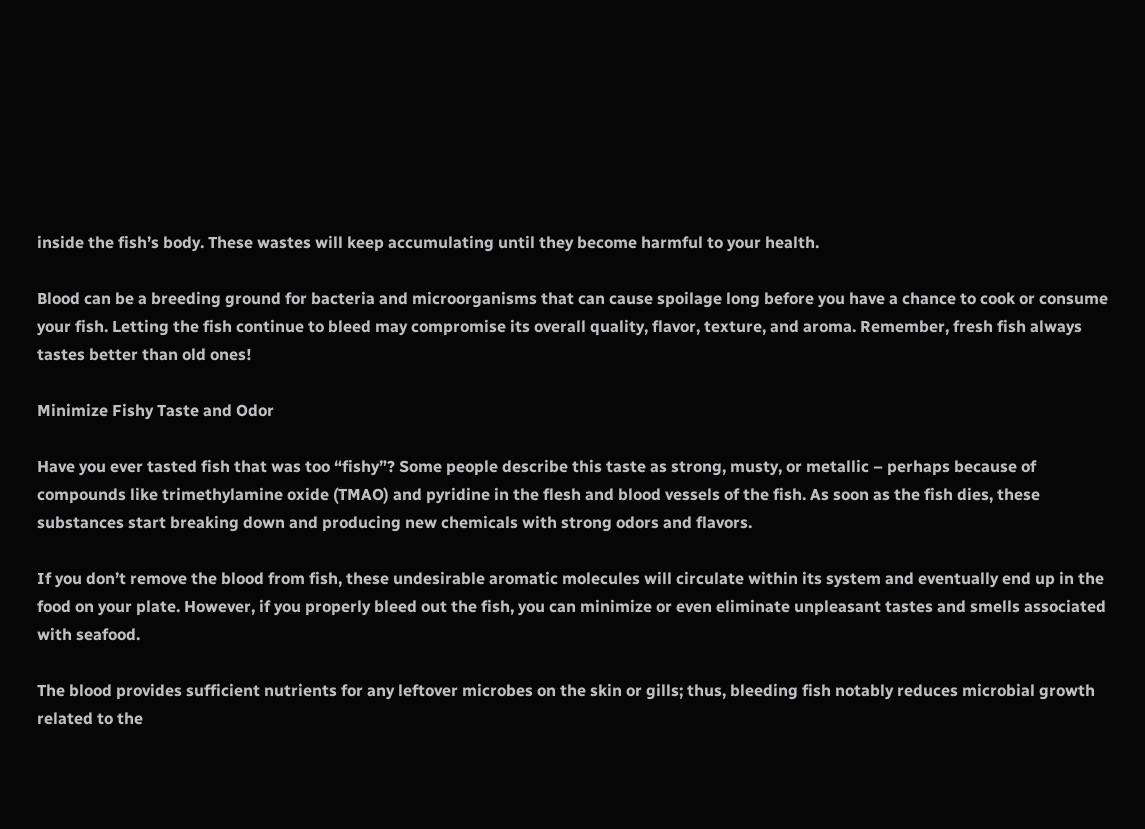inside the fish’s body. These wastes will keep accumulating until they become harmful to your health.

Blood can be a breeding ground for bacteria and microorganisms that can cause spoilage long before you have a chance to cook or consume your fish. Letting the fish continue to bleed may compromise its overall quality, flavor, texture, and aroma. Remember, fresh fish always tastes better than old ones!

Minimize Fishy Taste and Odor

Have you ever tasted fish that was too “fishy”? Some people describe this taste as strong, musty, or metallic – perhaps because of compounds like trimethylamine oxide (TMAO) and pyridine in the flesh and blood vessels of the fish. As soon as the fish dies, these substances start breaking down and producing new chemicals with strong odors and flavors.

If you don’t remove the blood from fish, these undesirable aromatic molecules will circulate within its system and eventually end up in the food on your plate. However, if you properly bleed out the fish, you can minimize or even eliminate unpleasant tastes and smells associated with seafood.

The blood provides sufficient nutrients for any leftover microbes on the skin or gills; thus, bleeding fish notably reduces microbial growth related to the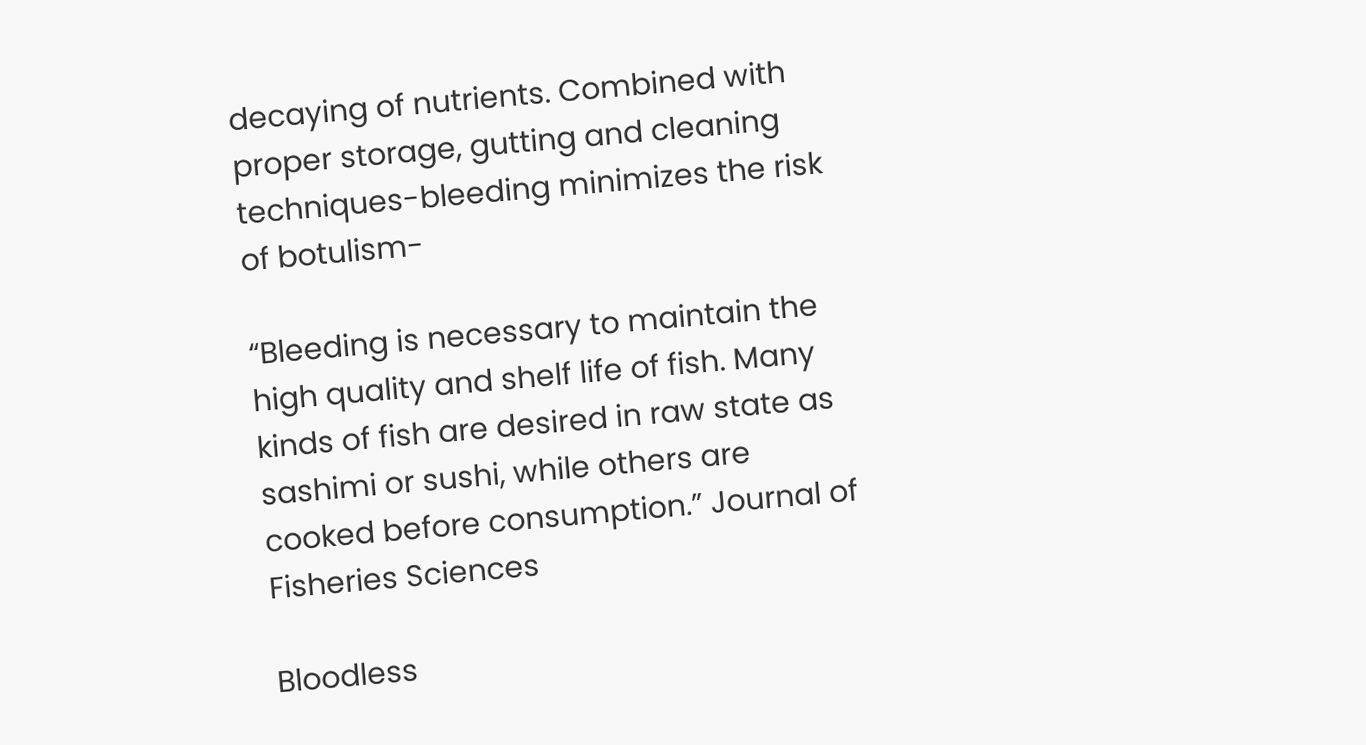decaying of nutrients. Combined with proper storage, gutting and cleaning techniques-bleeding minimizes the risk of botulism-

“Bleeding is necessary to maintain the high quality and shelf life of fish. Many kinds of fish are desired in raw state as sashimi or sushi, while others are cooked before consumption.” Journal of Fisheries Sciences

Bloodless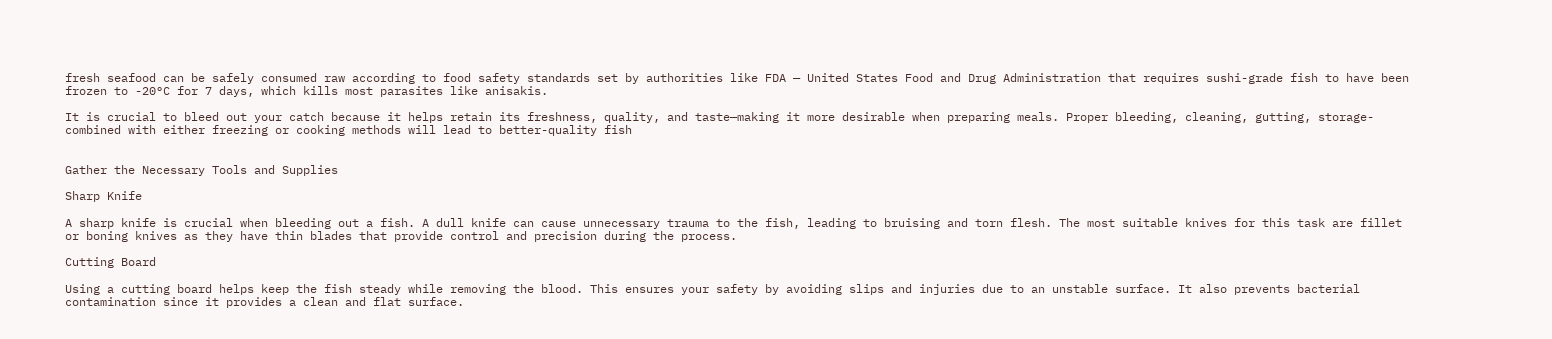fresh seafood can be safely consumed raw according to food safety standards set by authorities like FDA — United States Food and Drug Administration that requires sushi-grade fish to have been frozen to -20°C for 7 days, which kills most parasites like anisakis.

It is crucial to bleed out your catch because it helps retain its freshness, quality, and taste—making it more desirable when preparing meals. Proper bleeding, cleaning, gutting, storage- combined with either freezing or cooking methods will lead to better-quality fish


Gather the Necessary Tools and Supplies

Sharp Knife

A sharp knife is crucial when bleeding out a fish. A dull knife can cause unnecessary trauma to the fish, leading to bruising and torn flesh. The most suitable knives for this task are fillet or boning knives as they have thin blades that provide control and precision during the process.

Cutting Board

Using a cutting board helps keep the fish steady while removing the blood. This ensures your safety by avoiding slips and injuries due to an unstable surface. It also prevents bacterial contamination since it provides a clean and flat surface.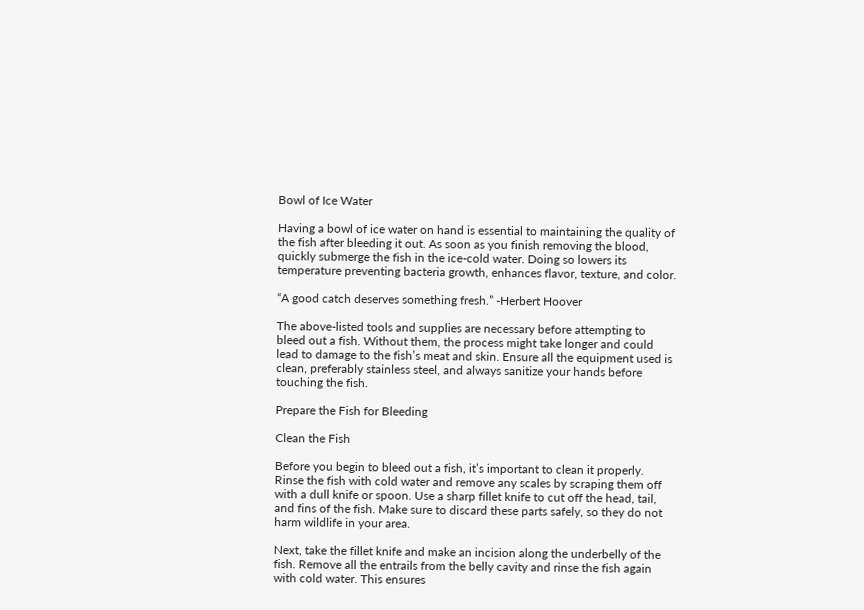Bowl of Ice Water

Having a bowl of ice water on hand is essential to maintaining the quality of the fish after bleeding it out. As soon as you finish removing the blood, quickly submerge the fish in the ice-cold water. Doing so lowers its temperature preventing bacteria growth, enhances flavor, texture, and color.

“A good catch deserves something fresh.” -Herbert Hoover

The above-listed tools and supplies are necessary before attempting to bleed out a fish. Without them, the process might take longer and could lead to damage to the fish’s meat and skin. Ensure all the equipment used is clean, preferably stainless steel, and always sanitize your hands before touching the fish.

Prepare the Fish for Bleeding

Clean the Fish

Before you begin to bleed out a fish, it’s important to clean it properly. Rinse the fish with cold water and remove any scales by scraping them off with a dull knife or spoon. Use a sharp fillet knife to cut off the head, tail, and fins of the fish. Make sure to discard these parts safely, so they do not harm wildlife in your area.

Next, take the fillet knife and make an incision along the underbelly of the fish. Remove all the entrails from the belly cavity and rinse the fish again with cold water. This ensures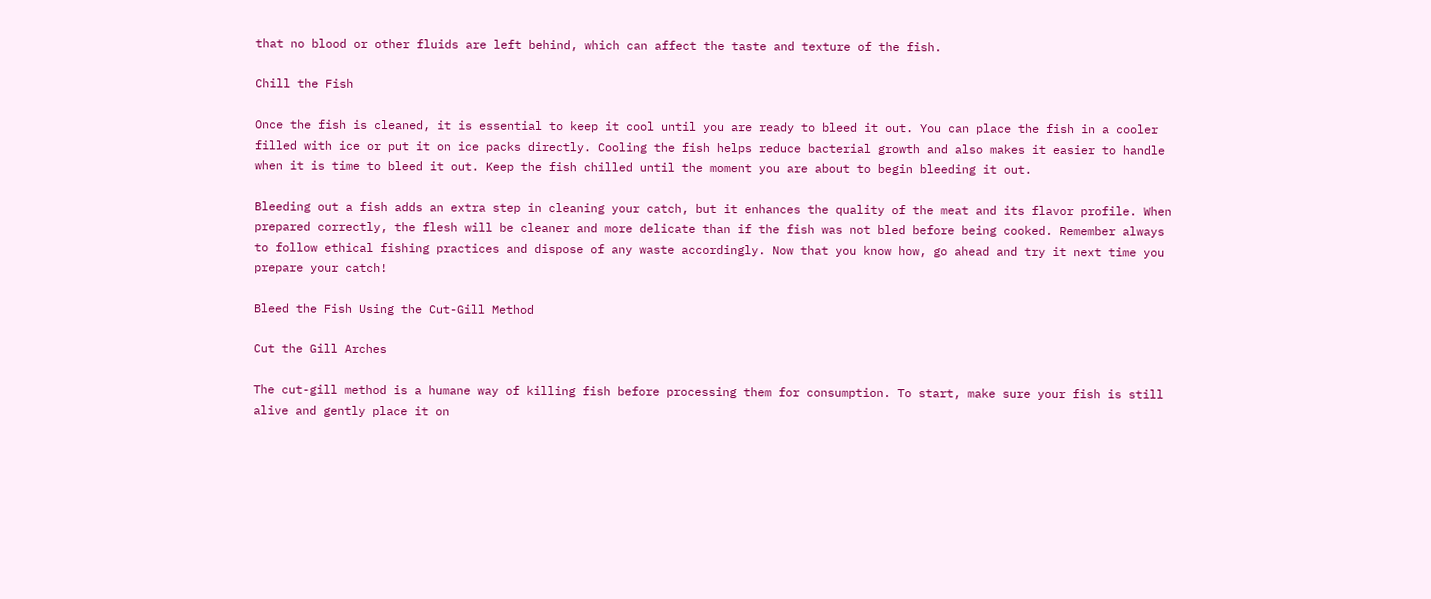that no blood or other fluids are left behind, which can affect the taste and texture of the fish.

Chill the Fish

Once the fish is cleaned, it is essential to keep it cool until you are ready to bleed it out. You can place the fish in a cooler filled with ice or put it on ice packs directly. Cooling the fish helps reduce bacterial growth and also makes it easier to handle when it is time to bleed it out. Keep the fish chilled until the moment you are about to begin bleeding it out.

Bleeding out a fish adds an extra step in cleaning your catch, but it enhances the quality of the meat and its flavor profile. When prepared correctly, the flesh will be cleaner and more delicate than if the fish was not bled before being cooked. Remember always to follow ethical fishing practices and dispose of any waste accordingly. Now that you know how, go ahead and try it next time you prepare your catch!

Bleed the Fish Using the Cut-Gill Method

Cut the Gill Arches

The cut-gill method is a humane way of killing fish before processing them for consumption. To start, make sure your fish is still alive and gently place it on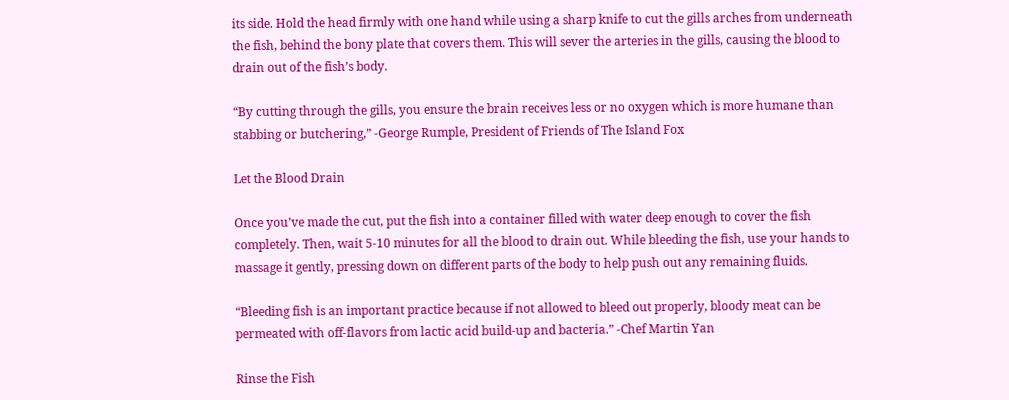its side. Hold the head firmly with one hand while using a sharp knife to cut the gills arches from underneath the fish, behind the bony plate that covers them. This will sever the arteries in the gills, causing the blood to drain out of the fish’s body.

“By cutting through the gills, you ensure the brain receives less or no oxygen which is more humane than stabbing or butchering,” -George Rumple, President of Friends of The Island Fox

Let the Blood Drain

Once you’ve made the cut, put the fish into a container filled with water deep enough to cover the fish completely. Then, wait 5-10 minutes for all the blood to drain out. While bleeding the fish, use your hands to massage it gently, pressing down on different parts of the body to help push out any remaining fluids.

“Bleeding fish is an important practice because if not allowed to bleed out properly, bloody meat can be permeated with off-flavors from lactic acid build-up and bacteria.” -Chef Martin Yan

Rinse the Fish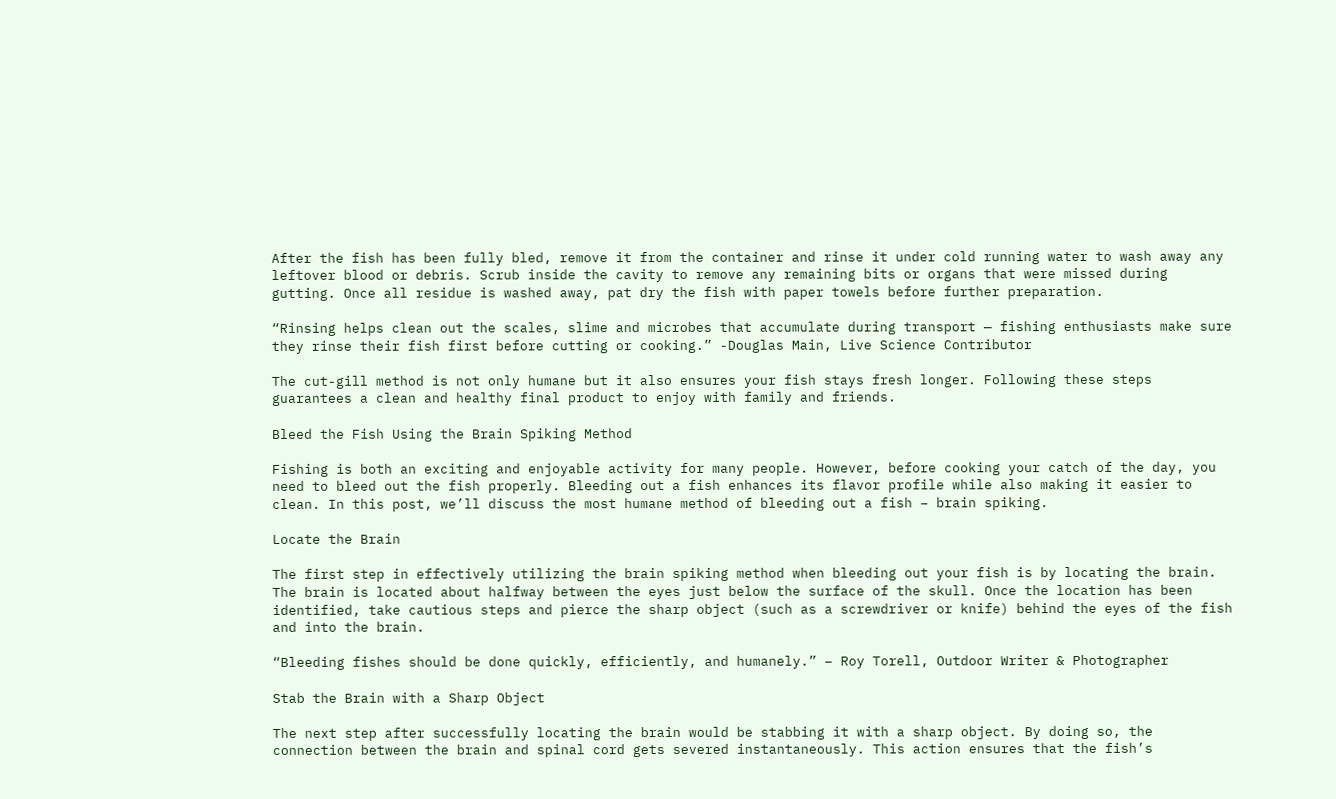After the fish has been fully bled, remove it from the container and rinse it under cold running water to wash away any leftover blood or debris. Scrub inside the cavity to remove any remaining bits or organs that were missed during gutting. Once all residue is washed away, pat dry the fish with paper towels before further preparation.

“Rinsing helps clean out the scales, slime and microbes that accumulate during transport — fishing enthusiasts make sure they rinse their fish first before cutting or cooking.” -Douglas Main, Live Science Contributor

The cut-gill method is not only humane but it also ensures your fish stays fresh longer. Following these steps guarantees a clean and healthy final product to enjoy with family and friends.

Bleed the Fish Using the Brain Spiking Method

Fishing is both an exciting and enjoyable activity for many people. However, before cooking your catch of the day, you need to bleed out the fish properly. Bleeding out a fish enhances its flavor profile while also making it easier to clean. In this post, we’ll discuss the most humane method of bleeding out a fish – brain spiking.

Locate the Brain

The first step in effectively utilizing the brain spiking method when bleeding out your fish is by locating the brain. The brain is located about halfway between the eyes just below the surface of the skull. Once the location has been identified, take cautious steps and pierce the sharp object (such as a screwdriver or knife) behind the eyes of the fish and into the brain.

“Bleeding fishes should be done quickly, efficiently, and humanely.” – Roy Torell, Outdoor Writer & Photographer

Stab the Brain with a Sharp Object

The next step after successfully locating the brain would be stabbing it with a sharp object. By doing so, the connection between the brain and spinal cord gets severed instantaneously. This action ensures that the fish’s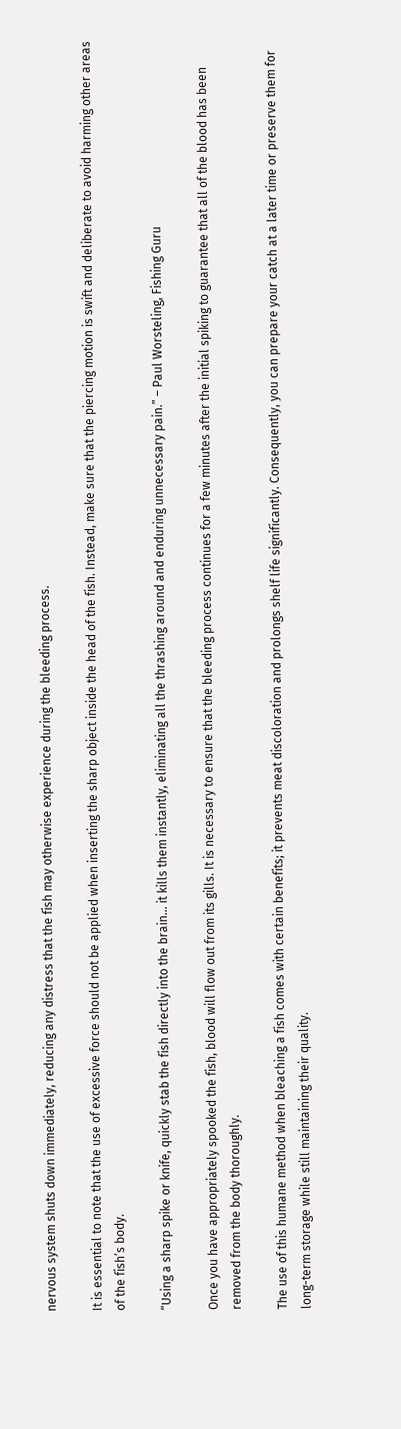nervous system shuts down immediately, reducing any distress that the fish may otherwise experience during the bleeding process.

It is essential to note that the use of excessive force should not be applied when inserting the sharp object inside the head of the fish. Instead, make sure that the piercing motion is swift and deliberate to avoid harming other areas of the fish’s body.

“Using a sharp spike or knife, quickly stab the fish directly into the brain… it kills them instantly, eliminating all the thrashing around and enduring unnecessary pain.” – Paul Worsteling, Fishing Guru

Once you have appropriately spooked the fish, blood will flow out from its gills. It is necessary to ensure that the bleeding process continues for a few minutes after the initial spiking to guarantee that all of the blood has been removed from the body thoroughly.

The use of this humane method when bleaching a fish comes with certain benefits; it prevents meat discoloration and prolongs shelf life significantly. Consequently, you can prepare your catch at a later time or preserve them for long-term storage while still maintaining their quality.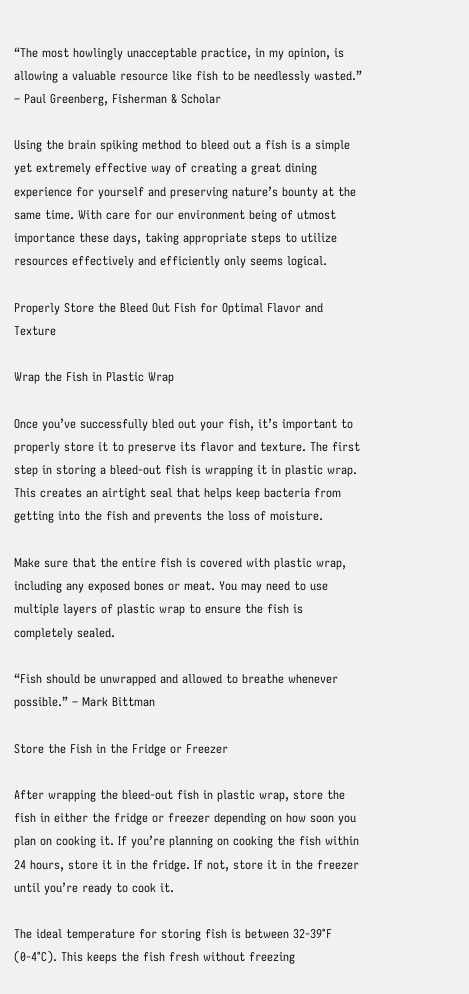“The most howlingly unacceptable practice, in my opinion, is allowing a valuable resource like fish to be needlessly wasted.” – Paul Greenberg, Fisherman & Scholar

Using the brain spiking method to bleed out a fish is a simple yet extremely effective way of creating a great dining experience for yourself and preserving nature’s bounty at the same time. With care for our environment being of utmost importance these days, taking appropriate steps to utilize resources effectively and efficiently only seems logical.

Properly Store the Bleed Out Fish for Optimal Flavor and Texture

Wrap the Fish in Plastic Wrap

Once you’ve successfully bled out your fish, it’s important to properly store it to preserve its flavor and texture. The first step in storing a bleed-out fish is wrapping it in plastic wrap. This creates an airtight seal that helps keep bacteria from getting into the fish and prevents the loss of moisture.

Make sure that the entire fish is covered with plastic wrap, including any exposed bones or meat. You may need to use multiple layers of plastic wrap to ensure the fish is completely sealed.

“Fish should be unwrapped and allowed to breathe whenever possible.” – Mark Bittman

Store the Fish in the Fridge or Freezer

After wrapping the bleed-out fish in plastic wrap, store the fish in either the fridge or freezer depending on how soon you plan on cooking it. If you’re planning on cooking the fish within 24 hours, store it in the fridge. If not, store it in the freezer until you’re ready to cook it.

The ideal temperature for storing fish is between 32-39°F (0-4°C). This keeps the fish fresh without freezing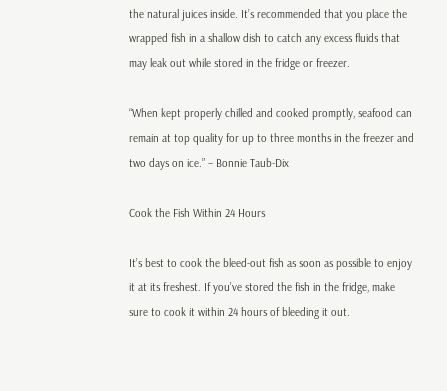the natural juices inside. It’s recommended that you place the wrapped fish in a shallow dish to catch any excess fluids that may leak out while stored in the fridge or freezer.

“When kept properly chilled and cooked promptly, seafood can remain at top quality for up to three months in the freezer and two days on ice.” – Bonnie Taub-Dix

Cook the Fish Within 24 Hours

It’s best to cook the bleed-out fish as soon as possible to enjoy it at its freshest. If you’ve stored the fish in the fridge, make sure to cook it within 24 hours of bleeding it out.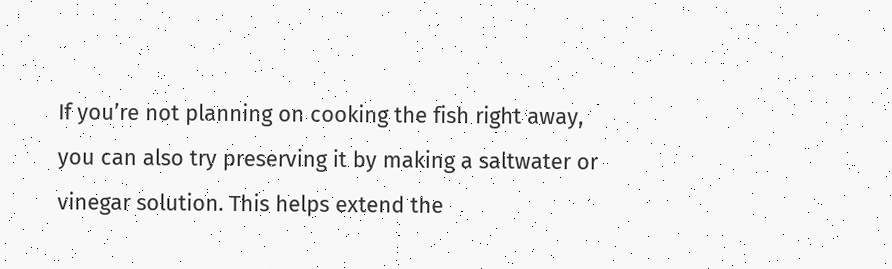If you’re not planning on cooking the fish right away, you can also try preserving it by making a saltwater or vinegar solution. This helps extend the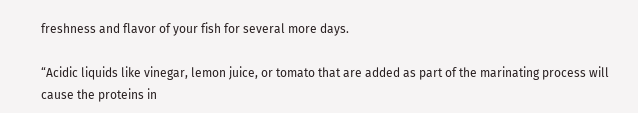freshness and flavor of your fish for several more days.

“Acidic liquids like vinegar, lemon juice, or tomato that are added as part of the marinating process will cause the proteins in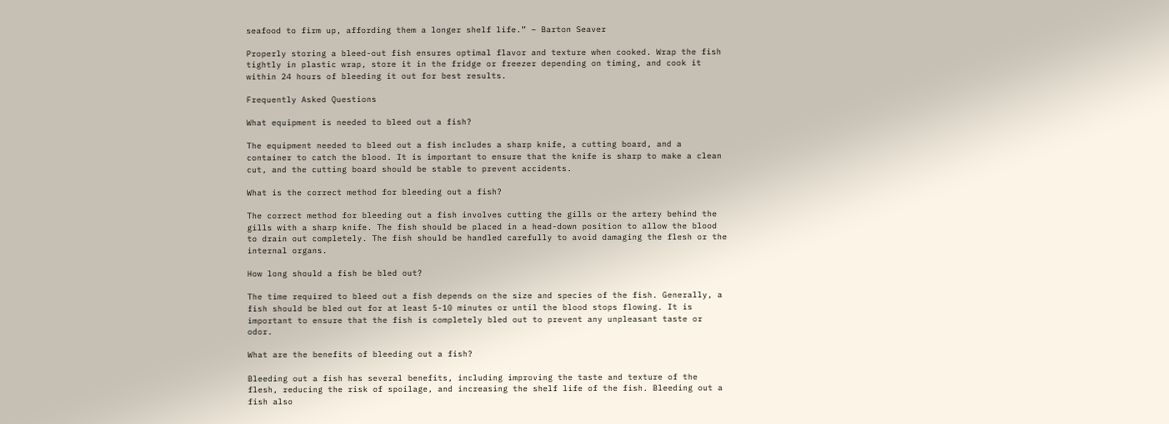seafood to firm up, affording them a longer shelf life.” – Barton Seaver

Properly storing a bleed-out fish ensures optimal flavor and texture when cooked. Wrap the fish tightly in plastic wrap, store it in the fridge or freezer depending on timing, and cook it within 24 hours of bleeding it out for best results.

Frequently Asked Questions

What equipment is needed to bleed out a fish?

The equipment needed to bleed out a fish includes a sharp knife, a cutting board, and a container to catch the blood. It is important to ensure that the knife is sharp to make a clean cut, and the cutting board should be stable to prevent accidents.

What is the correct method for bleeding out a fish?

The correct method for bleeding out a fish involves cutting the gills or the artery behind the gills with a sharp knife. The fish should be placed in a head-down position to allow the blood to drain out completely. The fish should be handled carefully to avoid damaging the flesh or the internal organs.

How long should a fish be bled out?

The time required to bleed out a fish depends on the size and species of the fish. Generally, a fish should be bled out for at least 5-10 minutes or until the blood stops flowing. It is important to ensure that the fish is completely bled out to prevent any unpleasant taste or odor.

What are the benefits of bleeding out a fish?

Bleeding out a fish has several benefits, including improving the taste and texture of the flesh, reducing the risk of spoilage, and increasing the shelf life of the fish. Bleeding out a fish also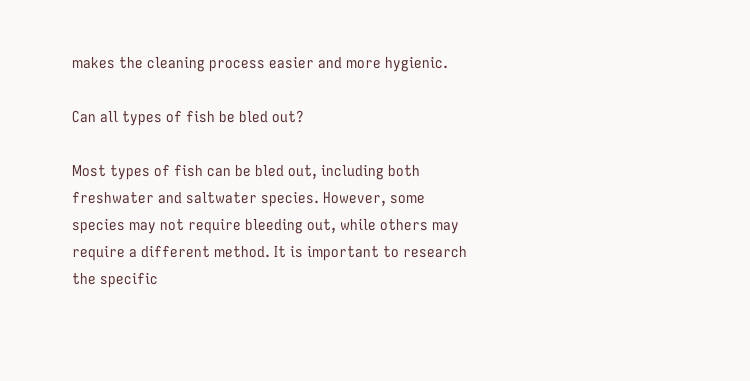makes the cleaning process easier and more hygienic.

Can all types of fish be bled out?

Most types of fish can be bled out, including both freshwater and saltwater species. However, some species may not require bleeding out, while others may require a different method. It is important to research the specific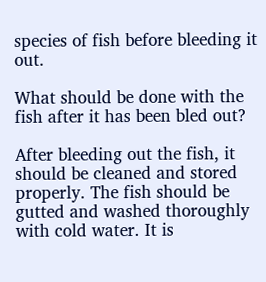species of fish before bleeding it out.

What should be done with the fish after it has been bled out?

After bleeding out the fish, it should be cleaned and stored properly. The fish should be gutted and washed thoroughly with cold water. It is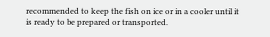recommended to keep the fish on ice or in a cooler until it is ready to be prepared or transported.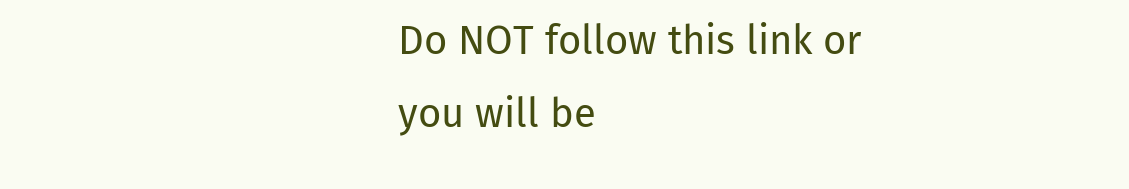Do NOT follow this link or you will be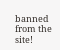banned from the site!